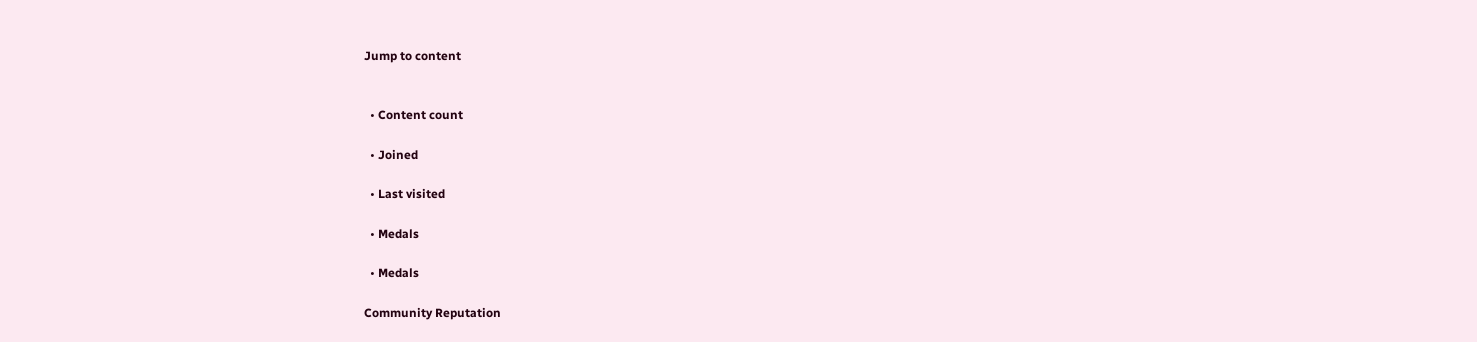Jump to content


  • Content count

  • Joined

  • Last visited

  • Medals

  • Medals

Community Reputation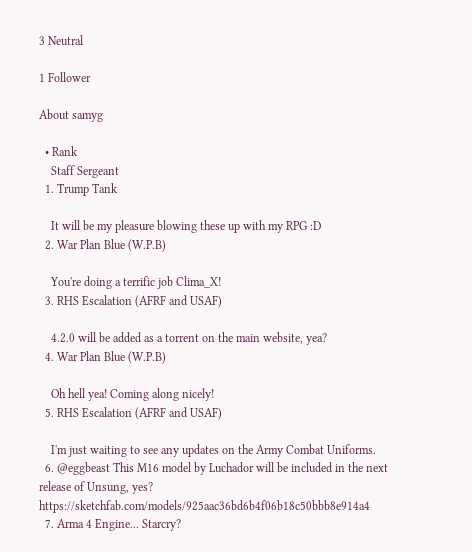3 Neutral

1 Follower

About samyg

  • Rank
    Staff Sergeant
  1. Trump Tank

    It will be my pleasure blowing these up with my RPG :D
  2. War Plan Blue (W.P.B)

    You're doing a terrific job Clima_X!
  3. RHS Escalation (AFRF and USAF)

    4.2.0 will be added as a torrent on the main website, yea?
  4. War Plan Blue (W.P.B)

    Oh hell yea! Coming along nicely!
  5. RHS Escalation (AFRF and USAF)

    I'm just waiting to see any updates on the Army Combat Uniforms.
  6. @eggbeast This M16 model by Luchador will be included in the next release of Unsung, yes? https://sketchfab.com/models/925aac36bd6b4f06b18c50bbb8e914a4
  7. Arma 4 Engine... Starcry?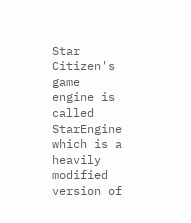Star Citizen's game engine is called StarEngine which is a heavily modified version of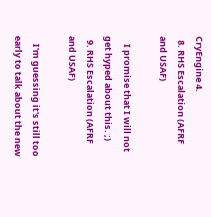CryEngine 4.
  8. RHS Escalation (AFRF and USAF)

    I promise that I will not get hyped about this. ;)
  9. RHS Escalation (AFRF and USAF)

    I'm guessing it's still too early to talk about the new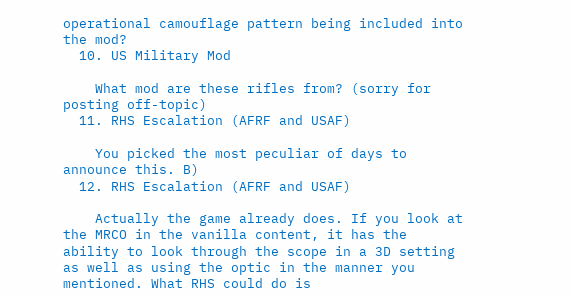operational camouflage pattern being included into the mod?
  10. US Military Mod

    What mod are these rifles from? (sorry for posting off-topic)
  11. RHS Escalation (AFRF and USAF)

    You picked the most peculiar of days to announce this. B)
  12. RHS Escalation (AFRF and USAF)

    Actually the game already does. If you look at the MRCO in the vanilla content, it has the ability to look through the scope in a 3D setting as well as using the optic in the manner you mentioned. What RHS could do is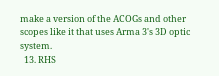make a version of the ACOGs and other scopes like it that uses Arma 3's 3D optic system.
  13. RHS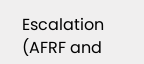Escalation (AFRF and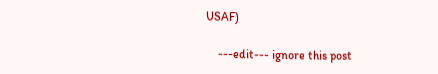USAF)

    ---edit--- ignore this post